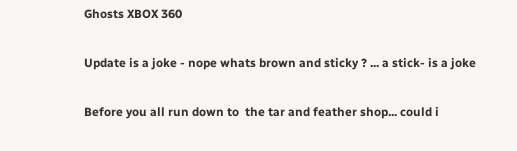Ghosts XBOX 360

Update is a joke - nope whats brown and sticky ? ... a stick- is a joke

Before you all run down to  the tar and feather shop... could i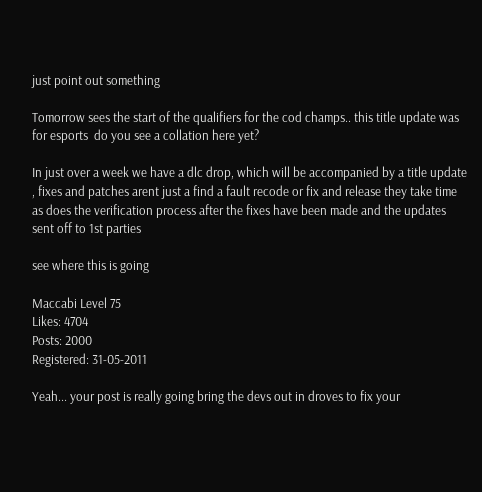just point out something

Tomorrow sees the start of the qualifiers for the cod champs.. this title update was for esports  do you see a collation here yet?

In just over a week we have a dlc drop, which will be accompanied by a title update , fixes and patches arent just a find a fault recode or fix and release they take time as does the verification process after the fixes have been made and the updates sent off to 1st parties

see where this is going

Maccabi Level 75
Likes: 4704
Posts: 2000
Registered: 31-05-2011

Yeah... your post is really going bring the devs out in droves to fix your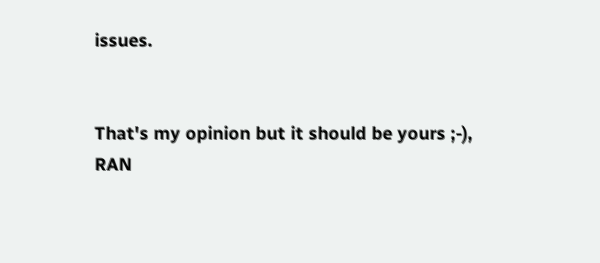issues.


That's my opinion but it should be yours ;-),
RAN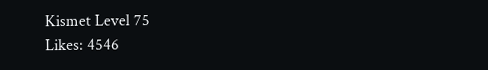Kismet Level 75
Likes: 4546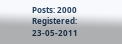Posts: 2000
Registered: 23-05-2011